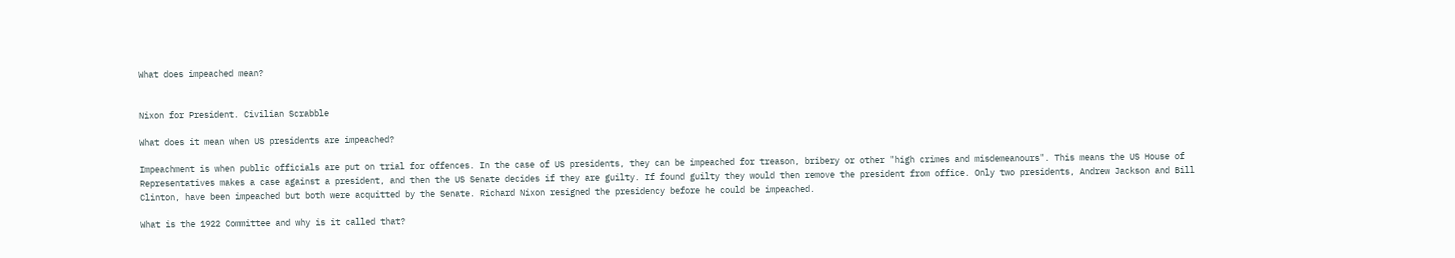What does impeached mean?


Nixon for President. Civilian Scrabble

What does it mean when US presidents are impeached?

Impeachment is when public officials are put on trial for offences. In the case of US presidents, they can be impeached for treason, bribery or other "high crimes and misdemeanours". This means the US House of Representatives makes a case against a president, and then the US Senate decides if they are guilty. If found guilty they would then remove the president from office. Only two presidents, Andrew Jackson and Bill Clinton, have been impeached but both were acquitted by the Senate. Richard Nixon resigned the presidency before he could be impeached.

What is the 1922 Committee and why is it called that?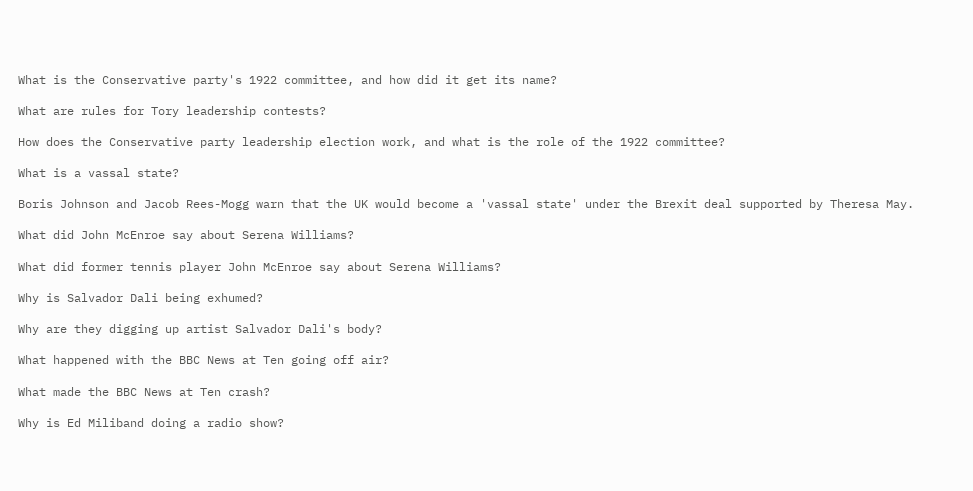What is the Conservative party's 1922 committee, and how did it get its name?

What are rules for Tory leadership contests?

How does the Conservative party leadership election work, and what is the role of the 1922 committee?

What is a vassal state?

Boris Johnson and Jacob Rees-Mogg warn that the UK would become a 'vassal state' under the Brexit deal supported by Theresa May.

What did John McEnroe say about Serena Williams?

What did former tennis player John McEnroe say about Serena Williams?

Why is Salvador Dali being exhumed?

Why are they digging up artist Salvador Dali's body?

What happened with the BBC News at Ten going off air?

What made the BBC News at Ten crash?

Why is Ed Miliband doing a radio show?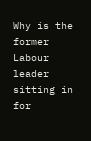Why is the former Labour leader sitting in for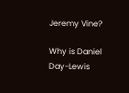Jeremy Vine?

Why is Daniel Day-Lewis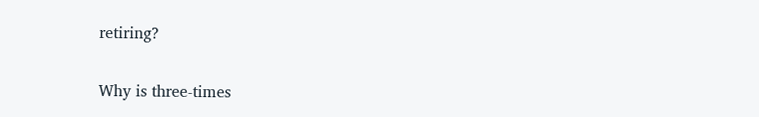retiring?

Why is three-times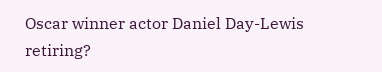Oscar winner actor Daniel Day-Lewis retiring?